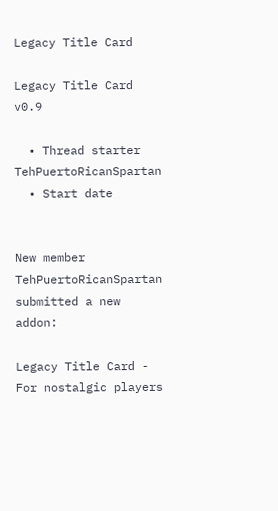Legacy Title Card

Legacy Title Card v0.9

  • Thread starter TehPuertoRicanSpartan
  • Start date


New member
TehPuertoRicanSpartan submitted a new addon:

Legacy Title Card - For nostalgic players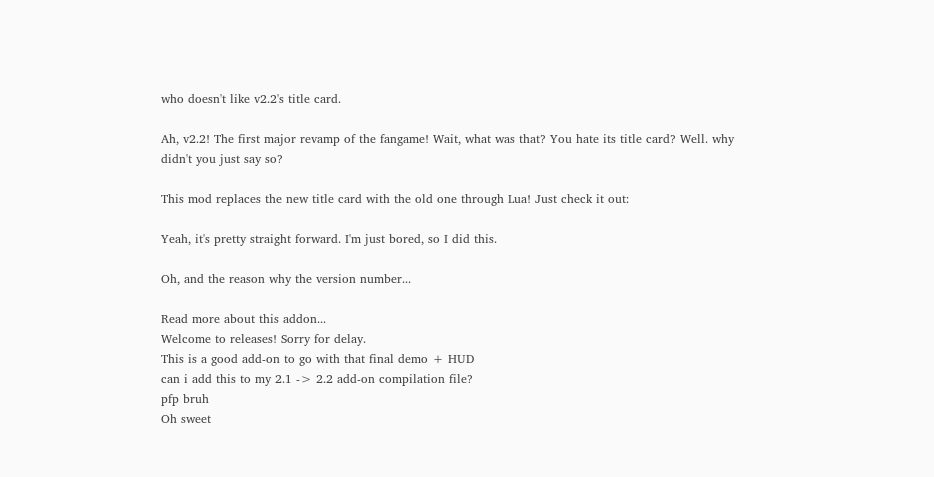who doesn't like v2.2's title card.

Ah, v2.2! The first major revamp of the fangame! Wait, what was that? You hate its title card? Well. why didn't you just say so?

This mod replaces the new title card with the old one through Lua! Just check it out:

Yeah, it's pretty straight forward. I'm just bored, so I did this.

Oh, and the reason why the version number...

Read more about this addon...
Welcome to releases! Sorry for delay.
This is a good add-on to go with that final demo + HUD
can i add this to my 2.1 -> 2.2 add-on compilation file?
pfp bruh
Oh sweet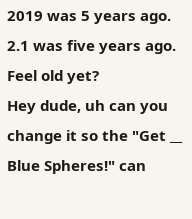2019 was 5 years ago. 2.1 was five years ago. Feel old yet?
Hey dude, uh can you change it so the "Get __ Blue Spheres!" can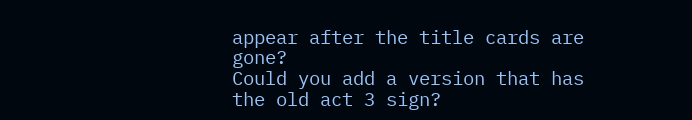appear after the title cards are gone?
Could you add a version that has the old act 3 sign?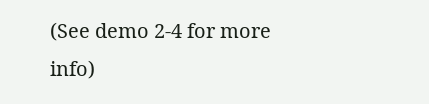(See demo 2-4 for more info)